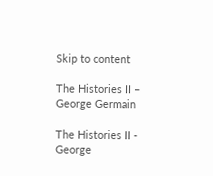Skip to content

The Histories II – George Germain

The Histories II - George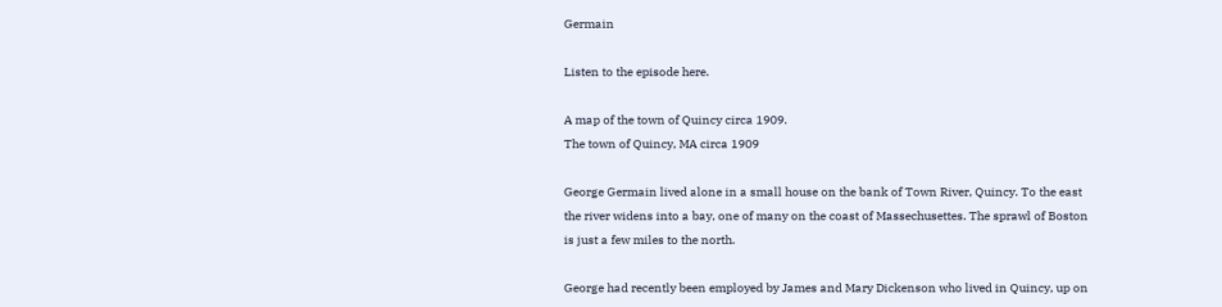Germain

Listen to the episode here.

A map of the town of Quincy circa 1909.
The town of Quincy, MA circa 1909

George Germain lived alone in a small house on the bank of Town River, Quincy. To the east the river widens into a bay, one of many on the coast of Massechusettes. The sprawl of Boston is just a few miles to the north.

George had recently been employed by James and Mary Dickenson who lived in Quincy, up on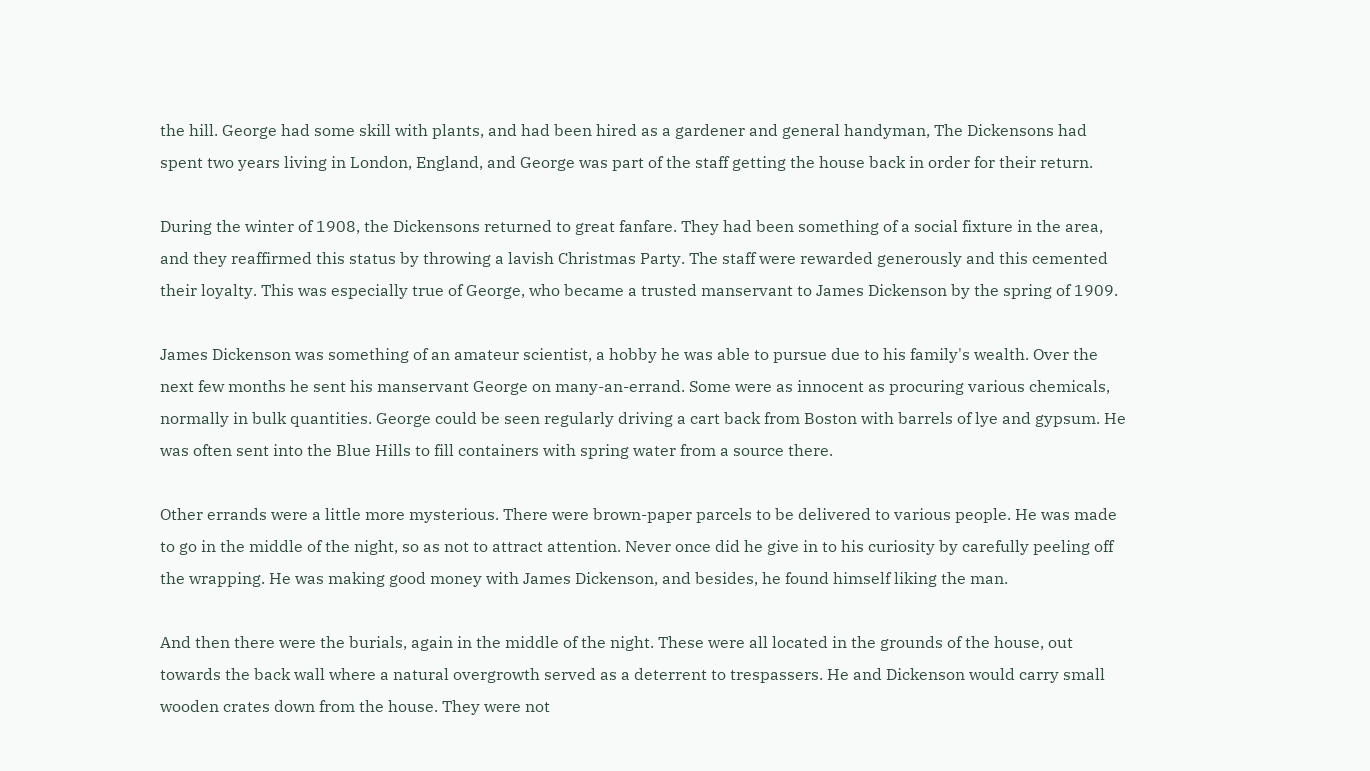the hill. George had some skill with plants, and had been hired as a gardener and general handyman, The Dickensons had spent two years living in London, England, and George was part of the staff getting the house back in order for their return.

During the winter of 1908, the Dickensons returned to great fanfare. They had been something of a social fixture in the area, and they reaffirmed this status by throwing a lavish Christmas Party. The staff were rewarded generously and this cemented their loyalty. This was especially true of George, who became a trusted manservant to James Dickenson by the spring of 1909.

James Dickenson was something of an amateur scientist, a hobby he was able to pursue due to his family's wealth. Over the next few months he sent his manservant George on many-an-errand. Some were as innocent as procuring various chemicals, normally in bulk quantities. George could be seen regularly driving a cart back from Boston with barrels of lye and gypsum. He was often sent into the Blue Hills to fill containers with spring water from a source there.

Other errands were a little more mysterious. There were brown-paper parcels to be delivered to various people. He was made to go in the middle of the night, so as not to attract attention. Never once did he give in to his curiosity by carefully peeling off the wrapping. He was making good money with James Dickenson, and besides, he found himself liking the man.

And then there were the burials, again in the middle of the night. These were all located in the grounds of the house, out towards the back wall where a natural overgrowth served as a deterrent to trespassers. He and Dickenson would carry small wooden crates down from the house. They were not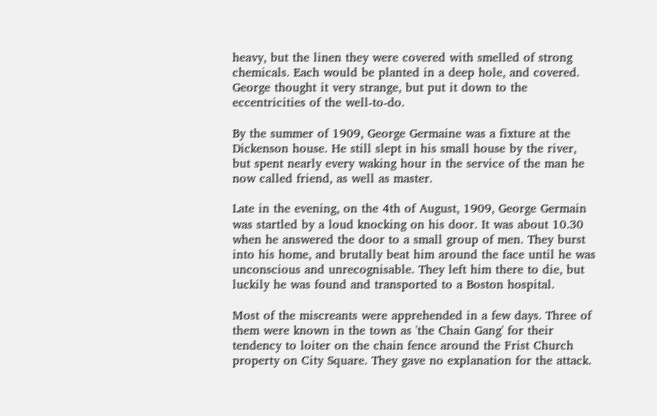heavy, but the linen they were covered with smelled of strong chemicals. Each would be planted in a deep hole, and covered. George thought it very strange, but put it down to the eccentricities of the well-to-do.

By the summer of 1909, George Germaine was a fixture at the Dickenson house. He still slept in his small house by the river, but spent nearly every waking hour in the service of the man he now called friend, as well as master.

Late in the evening, on the 4th of August, 1909, George Germain was startled by a loud knocking on his door. It was about 10.30 when he answered the door to a small group of men. They burst into his home, and brutally beat him around the face until he was unconscious and unrecognisable. They left him there to die, but luckily he was found and transported to a Boston hospital.

Most of the miscreants were apprehended in a few days. Three of them were known in the town as 'the Chain Gang' for their tendency to loiter on the chain fence around the Frist Church property on City Square. They gave no explanation for the attack.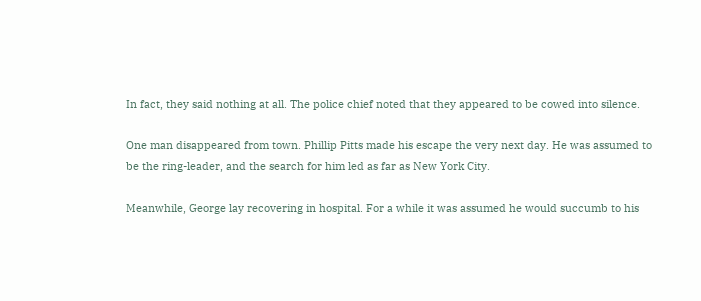In fact, they said nothing at all. The police chief noted that they appeared to be cowed into silence.

One man disappeared from town. Phillip Pitts made his escape the very next day. He was assumed to be the ring-leader, and the search for him led as far as New York City.

Meanwhile, George lay recovering in hospital. For a while it was assumed he would succumb to his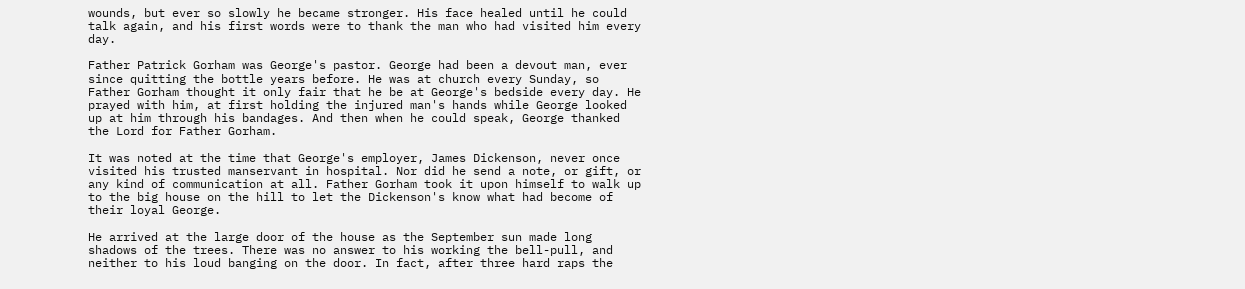wounds, but ever so slowly he became stronger. His face healed until he could talk again, and his first words were to thank the man who had visited him every day.

Father Patrick Gorham was George's pastor. George had been a devout man, ever since quitting the bottle years before. He was at church every Sunday, so Father Gorham thought it only fair that he be at George's bedside every day. He prayed with him, at first holding the injured man's hands while George looked up at him through his bandages. And then when he could speak, George thanked the Lord for Father Gorham.

It was noted at the time that George's employer, James Dickenson, never once visited his trusted manservant in hospital. Nor did he send a note, or gift, or any kind of communication at all. Father Gorham took it upon himself to walk up to the big house on the hill to let the Dickenson's know what had become of their loyal George.

He arrived at the large door of the house as the September sun made long shadows of the trees. There was no answer to his working the bell-pull, and neither to his loud banging on the door. In fact, after three hard raps the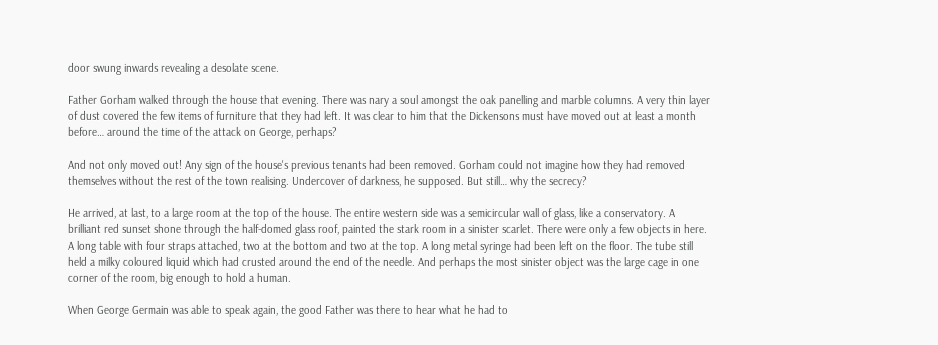door swung inwards revealing a desolate scene.

Father Gorham walked through the house that evening. There was nary a soul amongst the oak panelling and marble columns. A very thin layer of dust covered the few items of furniture that they had left. It was clear to him that the Dickensons must have moved out at least a month before… around the time of the attack on George, perhaps?

And not only moved out! Any sign of the house's previous tenants had been removed. Gorham could not imagine how they had removed themselves without the rest of the town realising. Undercover of darkness, he supposed. But still… why the secrecy?

He arrived, at last, to a large room at the top of the house. The entire western side was a semicircular wall of glass, like a conservatory. A brilliant red sunset shone through the half-domed glass roof, painted the stark room in a sinister scarlet. There were only a few objects in here. A long table with four straps attached, two at the bottom and two at the top. A long metal syringe had been left on the floor. The tube still held a milky coloured liquid which had crusted around the end of the needle. And perhaps the most sinister object was the large cage in one corner of the room, big enough to hold a human.

When George Germain was able to speak again, the good Father was there to hear what he had to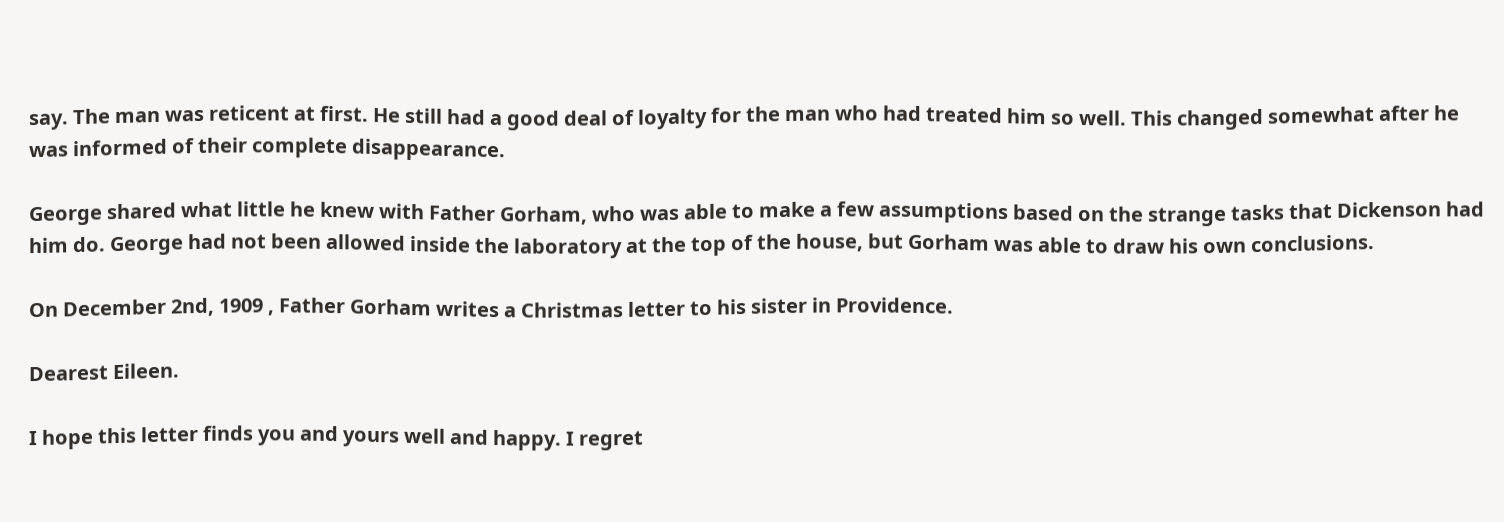say. The man was reticent at first. He still had a good deal of loyalty for the man who had treated him so well. This changed somewhat after he was informed of their complete disappearance.

George shared what little he knew with Father Gorham, who was able to make a few assumptions based on the strange tasks that Dickenson had him do. George had not been allowed inside the laboratory at the top of the house, but Gorham was able to draw his own conclusions.

On December 2nd, 1909 , Father Gorham writes a Christmas letter to his sister in Providence.

Dearest Eileen.

I hope this letter finds you and yours well and happy. I regret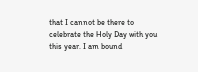that I cannot be there to celebrate the Holy Day with you this year. I am bound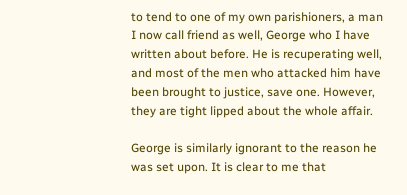to tend to one of my own parishioners, a man I now call friend as well, George who I have written about before. He is recuperating well, and most of the men who attacked him have been brought to justice, save one. However, they are tight lipped about the whole affair.

George is similarly ignorant to the reason he was set upon. It is clear to me that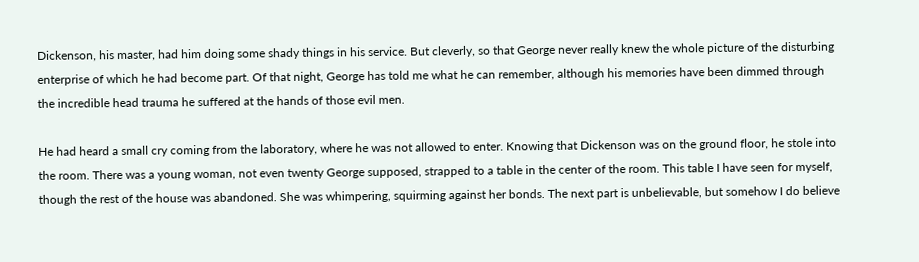Dickenson, his master, had him doing some shady things in his service. But cleverly, so that George never really knew the whole picture of the disturbing enterprise of which he had become part. Of that night, George has told me what he can remember, although his memories have been dimmed through the incredible head trauma he suffered at the hands of those evil men.

He had heard a small cry coming from the laboratory, where he was not allowed to enter. Knowing that Dickenson was on the ground floor, he stole into the room. There was a young woman, not even twenty George supposed, strapped to a table in the center of the room. This table I have seen for myself, though the rest of the house was abandoned. She was whimpering, squirming against her bonds. The next part is unbelievable, but somehow I do believe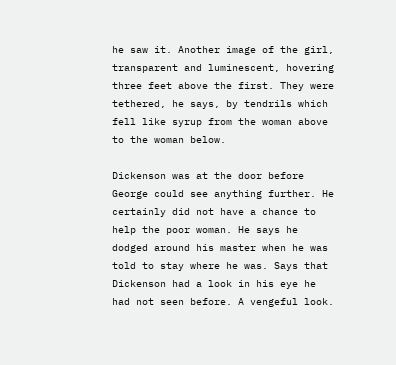he saw it. Another image of the girl, transparent and luminescent, hovering three feet above the first. They were tethered, he says, by tendrils which fell like syrup from the woman above to the woman below.

Dickenson was at the door before George could see anything further. He certainly did not have a chance to help the poor woman. He says he dodged around his master when he was told to stay where he was. Says that Dickenson had a look in his eye he had not seen before. A vengeful look.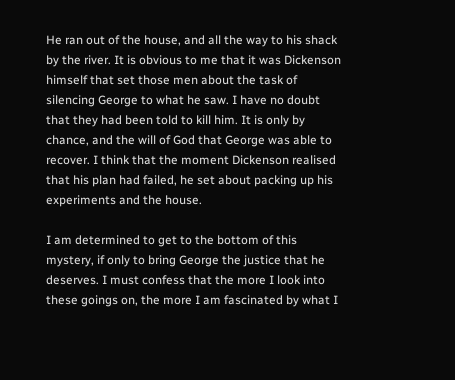He ran out of the house, and all the way to his shack by the river. It is obvious to me that it was Dickenson himself that set those men about the task of silencing George to what he saw. I have no doubt that they had been told to kill him. It is only by chance, and the will of God that George was able to recover. I think that the moment Dickenson realised that his plan had failed, he set about packing up his experiments and the house.

I am determined to get to the bottom of this mystery, if only to bring George the justice that he deserves. I must confess that the more I look into these goings on, the more I am fascinated by what I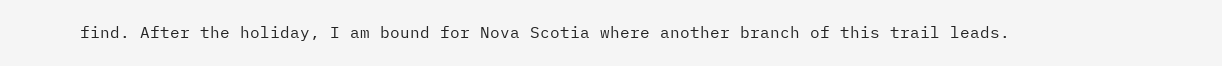find. After the holiday, I am bound for Nova Scotia where another branch of this trail leads.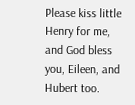Please kiss little Henry for me, and God bless you, Eileen, and Hubert too.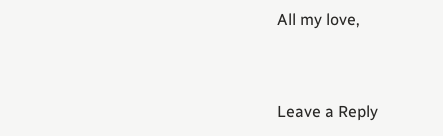All my love,


Leave a Reply